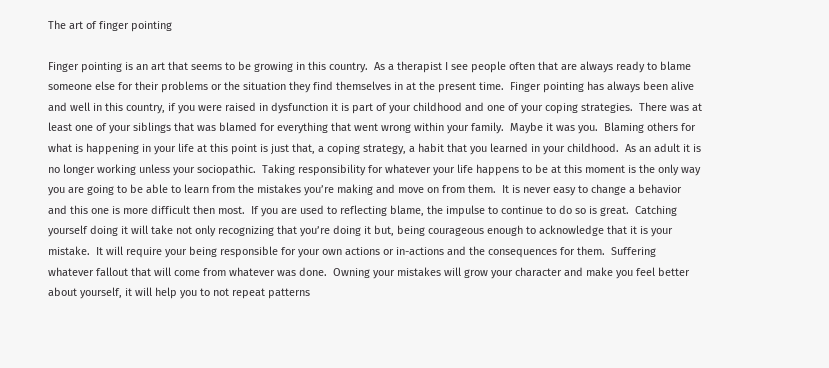The art of finger pointing

Finger pointing is an art that seems to be growing in this country.  As a therapist I see people often that are always ready to blame someone else for their problems or the situation they find themselves in at the present time.  Finger pointing has always been alive and well in this country, if you were raised in dysfunction it is part of your childhood and one of your coping strategies.  There was at least one of your siblings that was blamed for everything that went wrong within your family.  Maybe it was you.  Blaming others for what is happening in your life at this point is just that, a coping strategy, a habit that you learned in your childhood.  As an adult it is no longer working unless your sociopathic.  Taking responsibility for whatever your life happens to be at this moment is the only way you are going to be able to learn from the mistakes you’re making and move on from them.  It is never easy to change a behavior and this one is more difficult then most.  If you are used to reflecting blame, the impulse to continue to do so is great.  Catching yourself doing it will take not only recognizing that you’re doing it but, being courageous enough to acknowledge that it is your mistake.  It will require your being responsible for your own actions or in-actions and the consequences for them.  Suffering whatever fallout that will come from whatever was done.  Owning your mistakes will grow your character and make you feel better about yourself, it will help you to not repeat patterns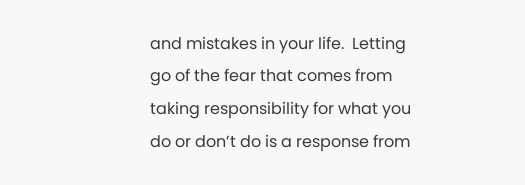and mistakes in your life.  Letting go of the fear that comes from taking responsibility for what you do or don’t do is a response from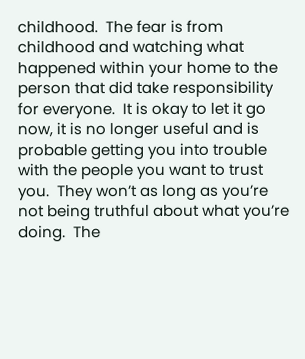childhood.  The fear is from childhood and watching what happened within your home to the person that did take responsibility for everyone.  It is okay to let it go now, it is no longer useful and is probable getting you into trouble with the people you want to trust you.  They won’t as long as you’re not being truthful about what you’re doing.  The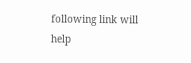following link will help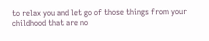to relax you and let go of those things from your childhood that are no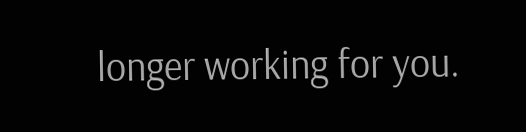longer working for you.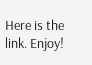Here is the link. Enjoy!